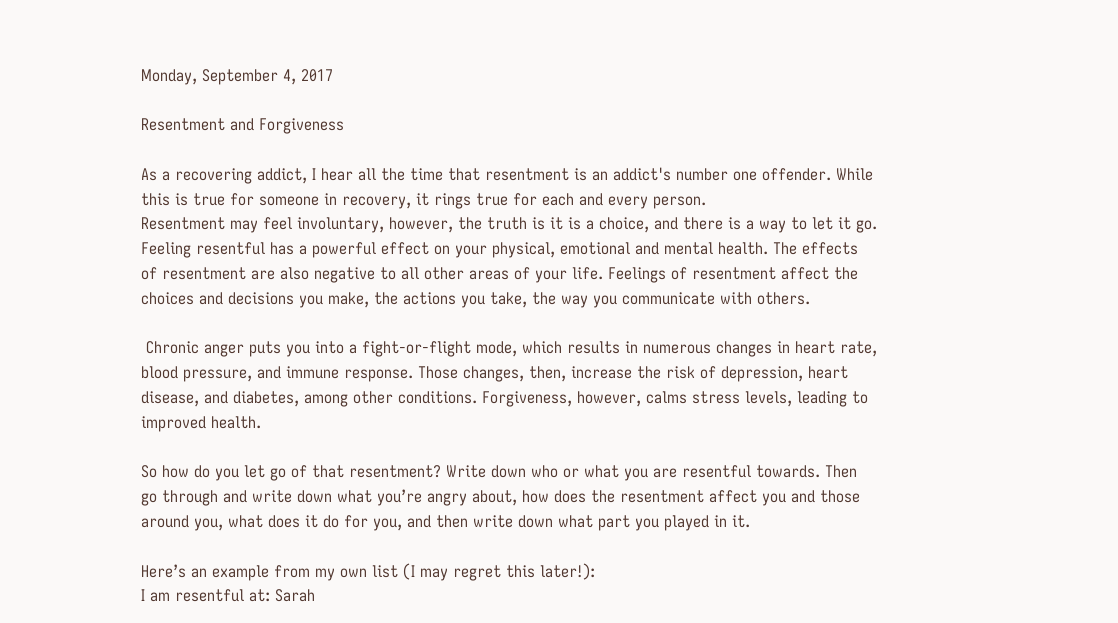Monday, September 4, 2017

Resentment and Forgiveness

As a recovering addict, I hear all the time that resentment is an addict's number one offender. While this is true for someone in recovery, it rings true for each and every person.
Resentment may feel involuntary, however, the truth is it is a choice, and there is a way to let it go. Feeling resentful has a powerful effect on your physical, emotional and mental health. The effects of resentment are also negative to all other areas of your life. Feelings of resentment affect the choices and decisions you make, the actions you take, the way you communicate with others.

 Chronic anger puts you into a fight-or-flight mode, which results in numerous changes in heart rate, blood pressure, and immune response. Those changes, then, increase the risk of depression, heart disease, and diabetes, among other conditions. Forgiveness, however, calms stress levels, leading to improved health.

So how do you let go of that resentment? Write down who or what you are resentful towards. Then go through and write down what you’re angry about, how does the resentment affect you and those around you, what does it do for you, and then write down what part you played in it.

Here’s an example from my own list (I may regret this later!):
I am resentful at: Sarah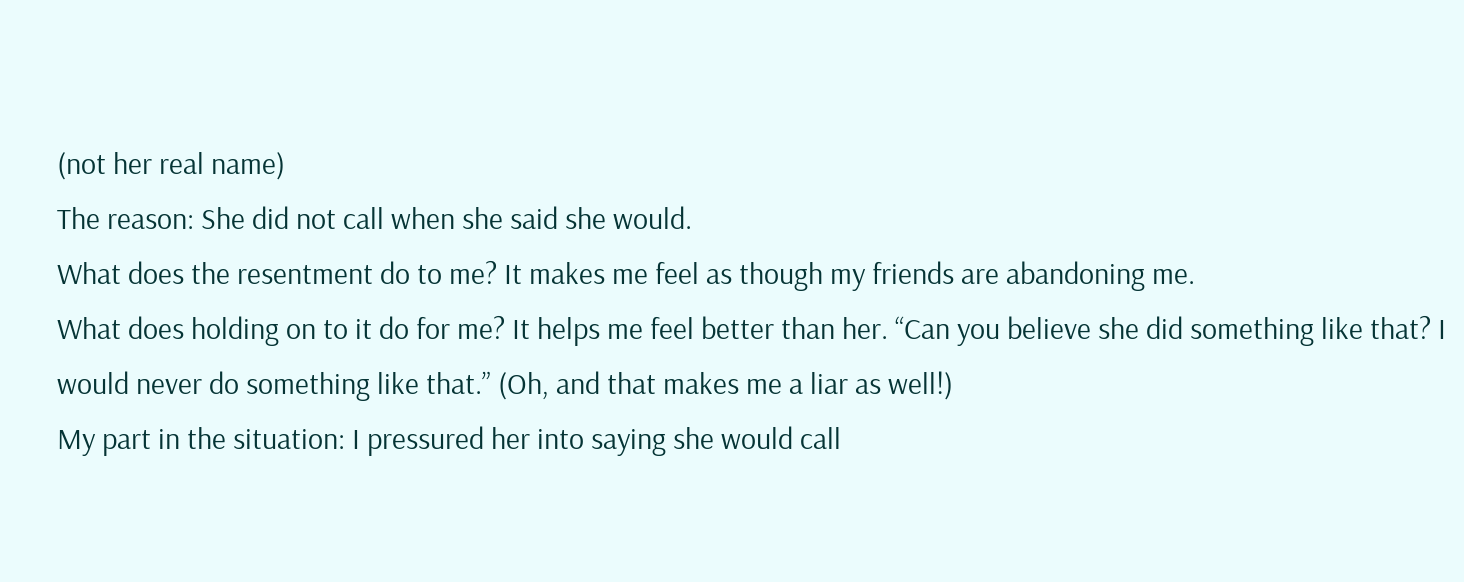(not her real name)
The reason: She did not call when she said she would.
What does the resentment do to me? It makes me feel as though my friends are abandoning me.
What does holding on to it do for me? It helps me feel better than her. “Can you believe she did something like that? I would never do something like that.” (Oh, and that makes me a liar as well!)
My part in the situation: I pressured her into saying she would call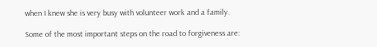when I knew she is very busy with volunteer work and a family.

Some of the most important steps on the road to forgiveness are: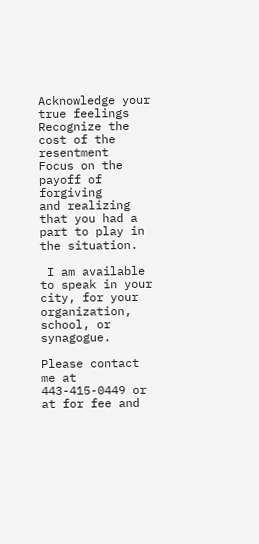Acknowledge your true feelings
Recognize the cost of the resentment
Focus on the payoff of forgiving
and realizing that you had a part to play in the situation.

 I am available to speak in your city, for your organization, school, or synagogue.

Please contact me at 443-415-0449 or at for fee and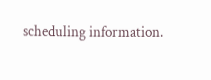scheduling information.